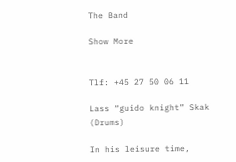The Band

Show More


Tlf: +45 27 50 06 11

Lass “guido knight” Skak (Drums)

In his leisure time,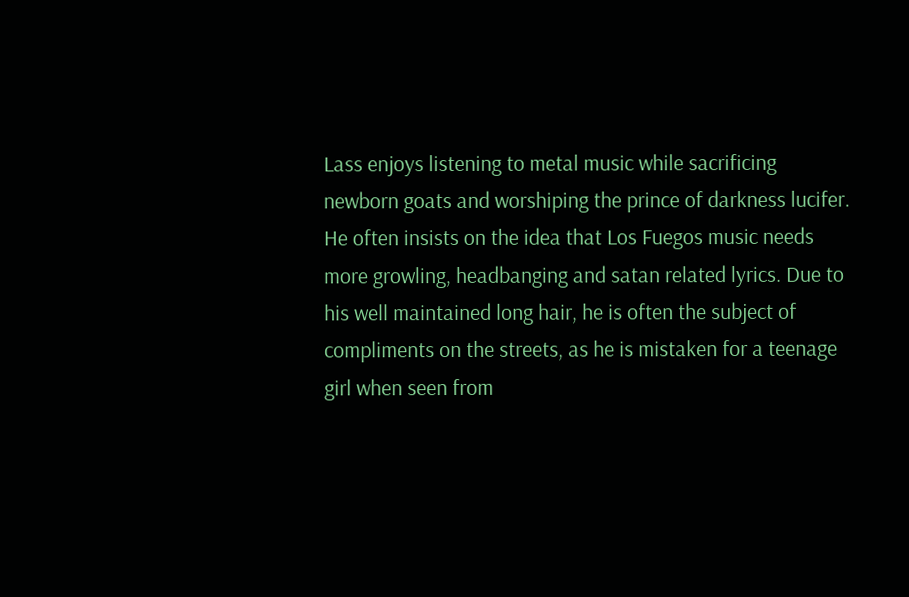Lass enjoys listening to metal music while sacrificing newborn goats and worshiping the prince of darkness lucifer. He often insists on the idea that Los Fuegos music needs more growling, headbanging and satan related lyrics. Due to his well maintained long hair, he is often the subject of compliments on the streets, as he is mistaken for a teenage girl when seen from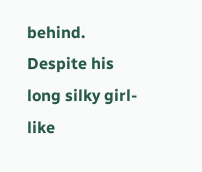behind. Despite his long silky girl-like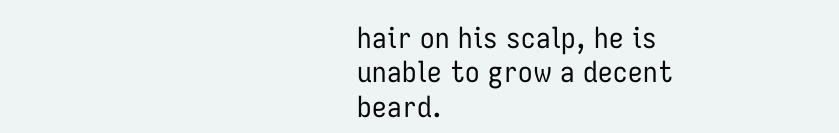hair on his scalp, he is unable to grow a decent beard.